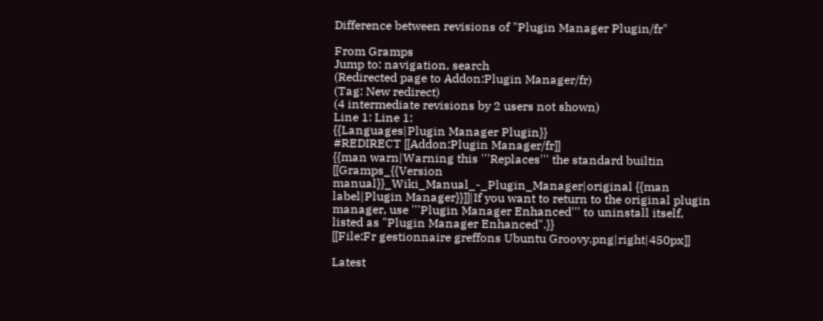Difference between revisions of "Plugin Manager Plugin/fr"

From Gramps
Jump to: navigation, search
(Redirected page to Addon:Plugin Manager/fr)
(Tag: New redirect)
(4 intermediate revisions by 2 users not shown)
Line 1: Line 1:
{{Languages|Plugin Manager Plugin}}
#REDIRECT [[Addon:Plugin Manager/fr]]
{{man warn|Warning this '''Replaces''' the standard builtin [[Gramps_{{Version manual}}_Wiki_Manual_-_Plugin_Manager|original {{man label|Plugin Manager}}]]|If you want to return to the original plugin manager, use '''Plugin Manager Enhanced''' to uninstall itself, listed as "Plugin Manager Enhanced".}}
[[File:Fr gestionnaire greffons Ubuntu Groovy.png|right|450px]]

Latest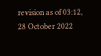revision as of 03:12, 28 October 2022